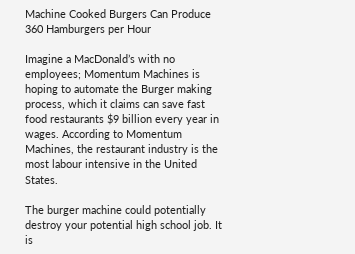Machine Cooked Burgers Can Produce 360 Hamburgers per Hour

Imagine a MacDonald’s with no employees; Momentum Machines is hoping to automate the Burger making process, which it claims can save fast food restaurants $9 billion every year in wages. According to Momentum Machines, the restaurant industry is the most labour intensive in the United States.

The burger machine could potentially destroy your potential high school job. It is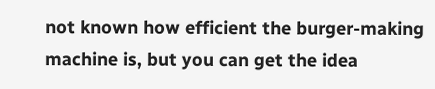not known how efficient the burger-making machine is, but you can get the idea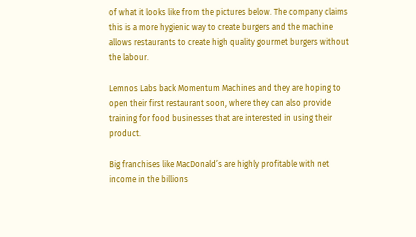of what it looks like from the pictures below. The company claims this is a more hygienic way to create burgers and the machine allows restaurants to create high quality gourmet burgers without the labour.

Lemnos Labs back Momentum Machines and they are hoping to open their first restaurant soon, where they can also provide training for food businesses that are interested in using their product.

Big franchises like MacDonald’s are highly profitable with net income in the billions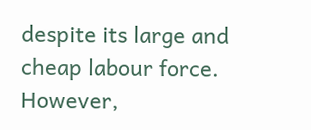despite its large and cheap labour force. However,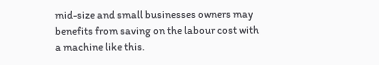mid-size and small businesses owners may benefits from saving on the labour cost with a machine like this.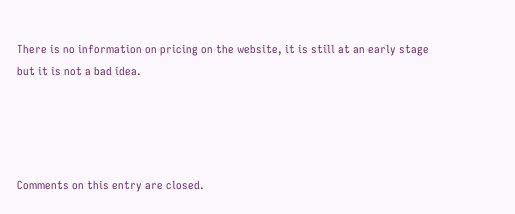There is no information on pricing on the website, it is still at an early stage but it is not a bad idea.




Comments on this entry are closed.